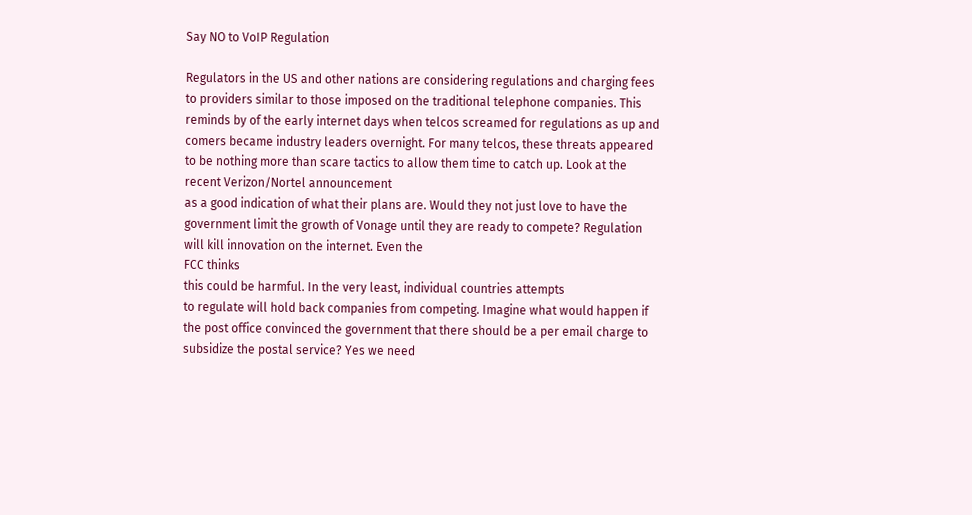Say NO to VoIP Regulation

Regulators in the US and other nations are considering regulations and charging fees
to providers similar to those imposed on the traditional telephone companies. This
reminds by of the early internet days when telcos screamed for regulations as up and
comers became industry leaders overnight. For many telcos, these threats appeared
to be nothing more than scare tactics to allow them time to catch up. Look at the
recent Verizon/Nortel announcement
as a good indication of what their plans are. Would they not just love to have the
government limit the growth of Vonage until they are ready to compete? Regulation
will kill innovation on the internet. Even the
FCC thinks
this could be harmful. In the very least, individual countries attempts
to regulate will hold back companies from competing. Imagine what would happen if
the post office convinced the government that there should be a per email charge to
subsidize the postal service? Yes we need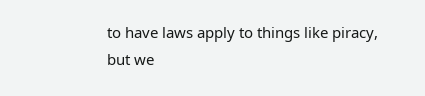to have laws apply to things like piracy,
but we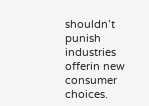shouldn’t punish industries offerin new consumer choices.